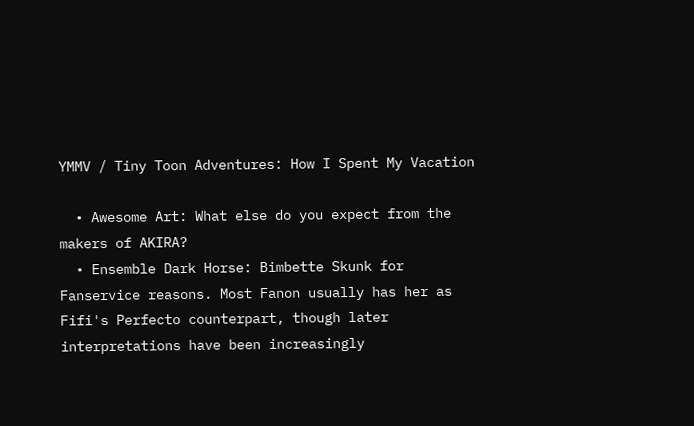YMMV / Tiny Toon Adventures: How I Spent My Vacation

  • Awesome Art: What else do you expect from the makers of AKIRA?
  • Ensemble Dark Horse: Bimbette Skunk for Fanservice reasons. Most Fanon usually has her as Fifi's Perfecto counterpart, though later interpretations have been increasingly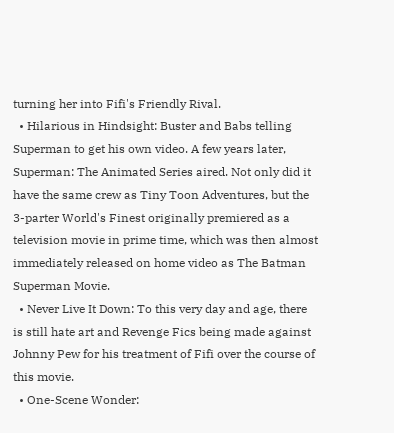turning her into Fifi's Friendly Rival.
  • Hilarious in Hindsight: Buster and Babs telling Superman to get his own video. A few years later, Superman: The Animated Series aired. Not only did it have the same crew as Tiny Toon Adventures, but the 3-parter World's Finest originally premiered as a television movie in prime time, which was then almost immediately released on home video as The Batman Superman Movie.
  • Never Live It Down: To this very day and age, there is still hate art and Revenge Fics being made against Johnny Pew for his treatment of Fifi over the course of this movie.
  • One-Scene Wonder: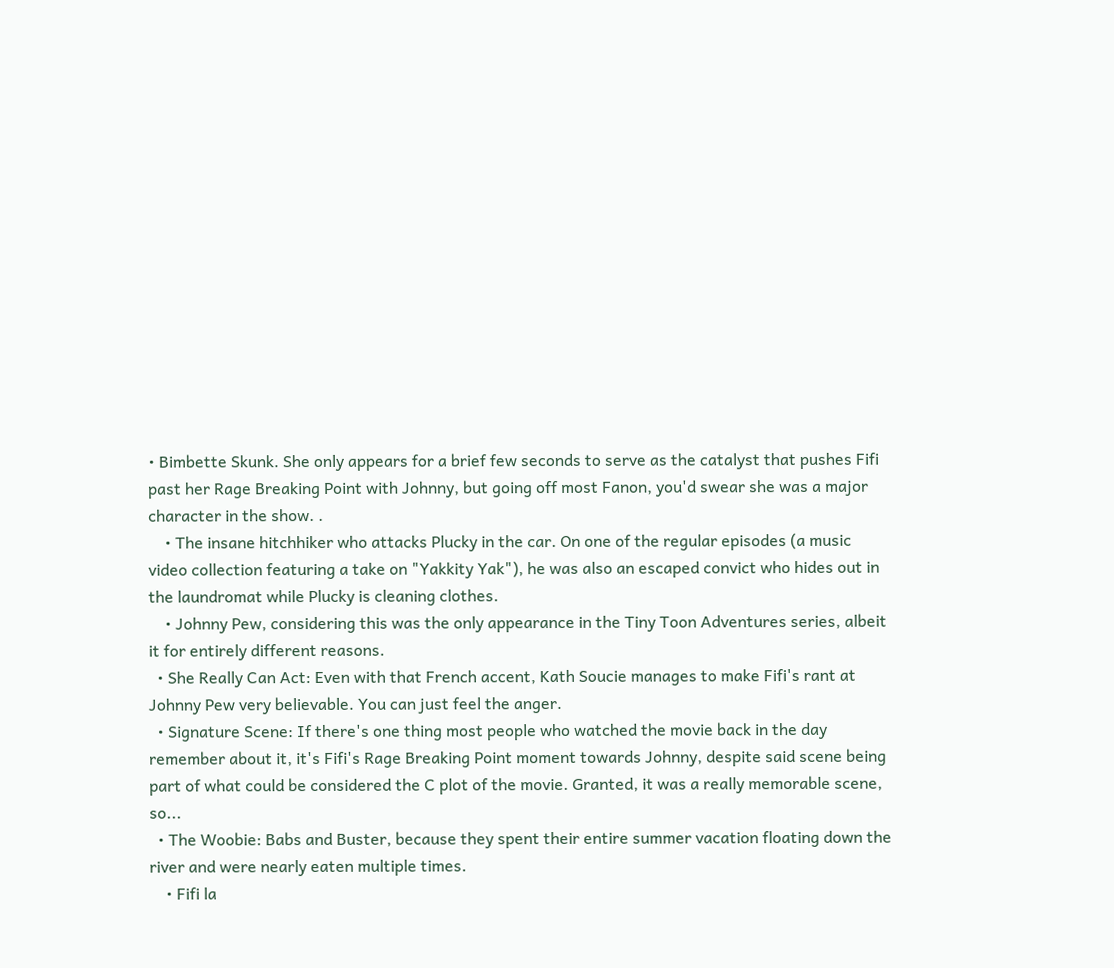• Bimbette Skunk. She only appears for a brief few seconds to serve as the catalyst that pushes Fifi past her Rage Breaking Point with Johnny, but going off most Fanon, you'd swear she was a major character in the show. .
    • The insane hitchhiker who attacks Plucky in the car. On one of the regular episodes (a music video collection featuring a take on "Yakkity Yak"), he was also an escaped convict who hides out in the laundromat while Plucky is cleaning clothes.
    • Johnny Pew, considering this was the only appearance in the Tiny Toon Adventures series, albeit it for entirely different reasons.
  • She Really Can Act: Even with that French accent, Kath Soucie manages to make Fifi's rant at Johnny Pew very believable. You can just feel the anger.
  • Signature Scene: If there's one thing most people who watched the movie back in the day remember about it, it's Fifi's Rage Breaking Point moment towards Johnny, despite said scene being part of what could be considered the C plot of the movie. Granted, it was a really memorable scene, so...
  • The Woobie: Babs and Buster, because they spent their entire summer vacation floating down the river and were nearly eaten multiple times.
    • Fifi la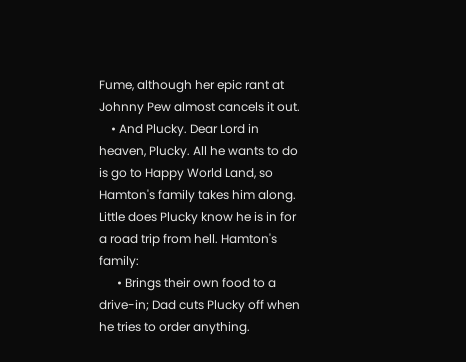Fume, although her epic rant at Johnny Pew almost cancels it out.
    • And Plucky. Dear Lord in heaven, Plucky. All he wants to do is go to Happy World Land, so Hamton's family takes him along. Little does Plucky know he is in for a road trip from hell. Hamton's family:
      • Brings their own food to a drive-in; Dad cuts Plucky off when he tries to order anything.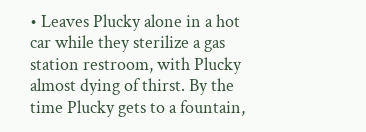• Leaves Plucky alone in a hot car while they sterilize a gas station restroom, with Plucky almost dying of thirst. By the time Plucky gets to a fountain,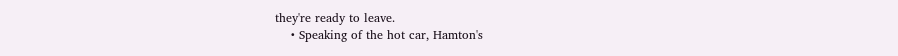they're ready to leave.
    • Speaking of the hot car, Hamton's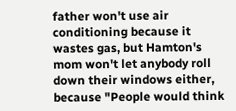father won't use air conditioning because it wastes gas, but Hamton's mom won't let anybody roll down their windows either, because "People would think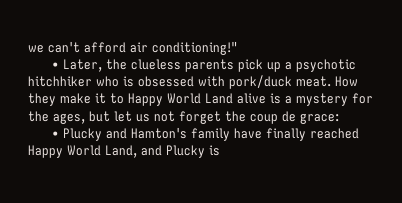we can't afford air conditioning!"
      • Later, the clueless parents pick up a psychotic hitchhiker who is obsessed with pork/duck meat. How they make it to Happy World Land alive is a mystery for the ages, but let us not forget the coup de grace:
      • Plucky and Hamton's family have finally reached Happy World Land, and Plucky is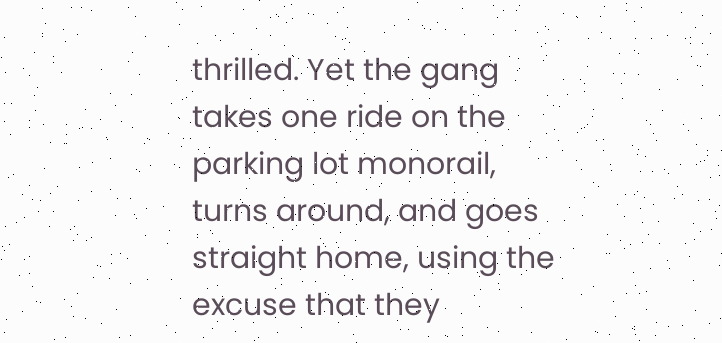thrilled. Yet the gang takes one ride on the parking lot monorail, turns around, and goes straight home, using the excuse that they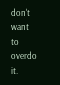don't want to overdo it.